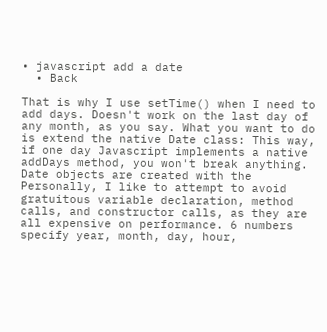• javascript add a date
  • Back

That is why I use setTime() when I need to add days. Doesn't work on the last day of any month, as you say. What you want to do is extend the native Date class: This way, if one day Javascript implements a native addDays method, you won't break anything. Date objects are created with the Personally, I like to attempt to avoid gratuitous variable declaration, method calls, and constructor calls, as they are all expensive on performance. 6 numbers specify year, month, day, hour,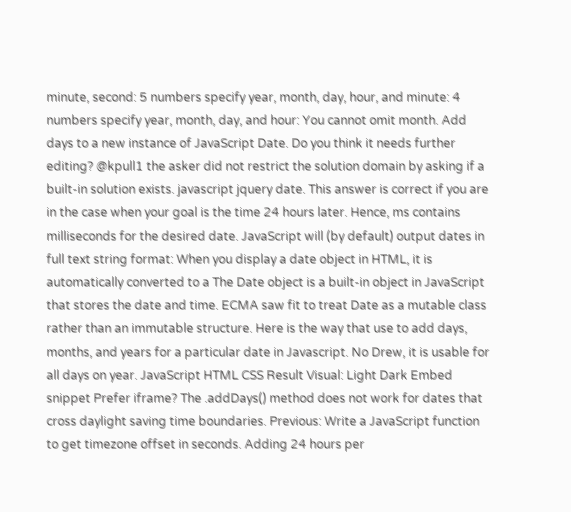minute, second: 5 numbers specify year, month, day, hour, and minute: 4 numbers specify year, month, day, and hour: You cannot omit month. Add days to a new instance of JavaScript Date. Do you think it needs further editing? @kpull1 the asker did not restrict the solution domain by asking if a built-in solution exists. javascript jquery date. This answer is correct if you are in the case when your goal is the time 24 hours later. Hence, ms contains milliseconds for the desired date. JavaScript will (by default) output dates in full text string format: When you display a date object in HTML, it is automatically converted to a The Date object is a built-in object in JavaScript that stores the date and time. ECMA saw fit to treat Date as a mutable class rather than an immutable structure. Here is the way that use to add days, months, and years for a particular date in Javascript. No Drew, it is usable for all days on year. JavaScript HTML CSS Result Visual: Light Dark Embed snippet Prefer iframe? The .addDays() method does not work for dates that cross daylight saving time boundaries. Previous: Write a JavaScript function to get timezone offset in seconds. Adding 24 hours per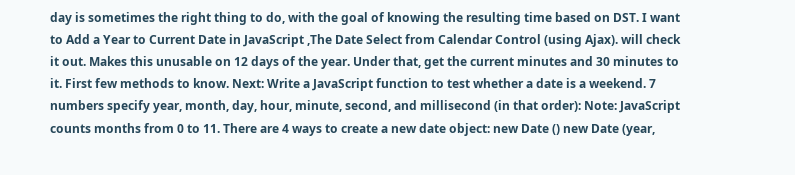day is sometimes the right thing to do, with the goal of knowing the resulting time based on DST. I want to Add a Year to Current Date in JavaScript ,The Date Select from Calendar Control (using Ajax). will check it out. Makes this unusable on 12 days of the year. Under that, get the current minutes and 30 minutes to it. First few methods to know. Next: Write a JavaScript function to test whether a date is a weekend. 7 numbers specify year, month, day, hour, minute, second, and millisecond (in that order): Note: JavaScript counts months from 0 to 11. There are 4 ways to create a new date object: new Date () new Date (year,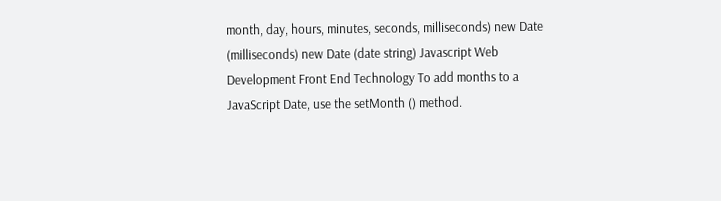month, day, hours, minutes, seconds, milliseconds) new Date (milliseconds) new Date (date string) Javascript Web Development Front End Technology To add months to a JavaScript Date, use the setMonth () method.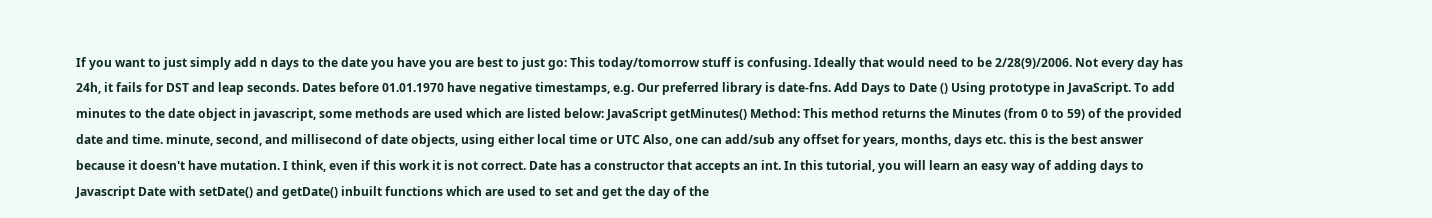If you want to just simply add n days to the date you have you are best to just go: This today/tomorrow stuff is confusing. Ideally that would need to be 2/28(9)/2006. Not every day has 24h, it fails for DST and leap seconds. Dates before 01.01.1970 have negative timestamps, e.g. Our preferred library is date-fns. Add Days to Date () Using prototype in JavaScript. To add minutes to the date object in javascript, some methods are used which are listed below: JavaScript getMinutes() Method: This method returns the Minutes (from 0 to 59) of the provided date and time. minute, second, and millisecond of date objects, using either local time or UTC Also, one can add/sub any offset for years, months, days etc. this is the best answer because it doesn't have mutation. I think, even if this work it is not correct. Date has a constructor that accepts an int. In this tutorial, you will learn an easy way of adding days to Javascript Date with setDate() and getDate() inbuilt functions which are used to set and get the day of the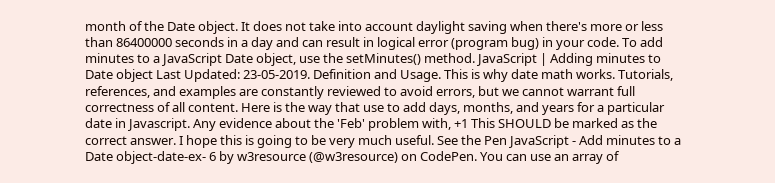month of the Date object. It does not take into account daylight saving when there's more or less than 86400000 seconds in a day and can result in logical error (program bug) in your code. To add minutes to a JavaScript Date object, use the setMinutes() method. JavaScript | Adding minutes to Date object Last Updated: 23-05-2019. Definition and Usage. This is why date math works. Tutorials, references, and examples are constantly reviewed to avoid errors, but we cannot warrant full correctness of all content. Here is the way that use to add days, months, and years for a particular date in Javascript. Any evidence about the 'Feb' problem with, +1 This SHOULD be marked as the correct answer. I hope this is going to be very much useful. See the Pen JavaScript - Add minutes to a Date object-date-ex- 6 by w3resource (@w3resource) on CodePen. You can use an array of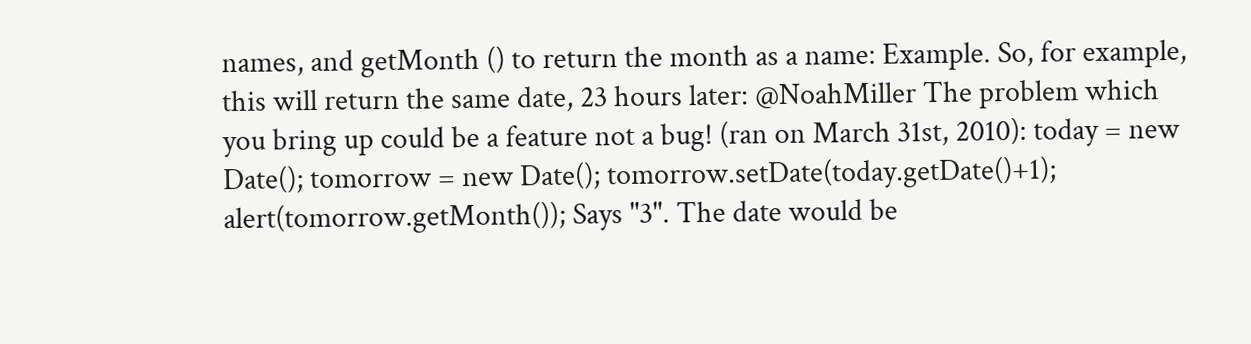names, and getMonth () to return the month as a name: Example. So, for example, this will return the same date, 23 hours later: @NoahMiller The problem which you bring up could be a feature not a bug! (ran on March 31st, 2010): today = new Date(); tomorrow = new Date(); tomorrow.setDate(today.getDate()+1); alert(tomorrow.getMonth()); Says "3". The date would be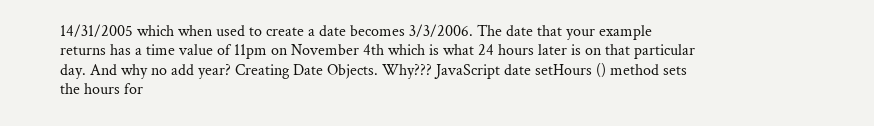14/31/2005 which when used to create a date becomes 3/3/2006. The date that your example returns has a time value of 11pm on November 4th which is what 24 hours later is on that particular day. And why no add year? Creating Date Objects. Why??? JavaScript date setHours () method sets the hours for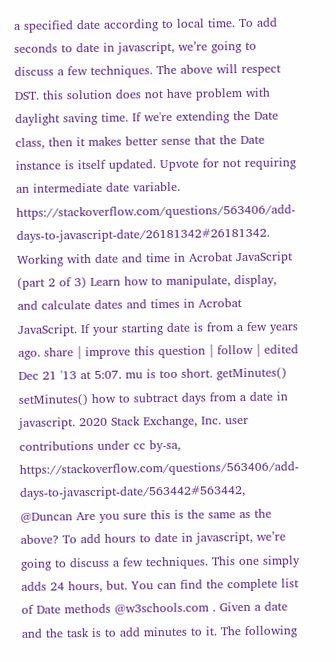a specified date according to local time. To add seconds to date in javascript, we’re going to discuss a few techniques. The above will respect DST. this solution does not have problem with daylight saving time. If we're extending the Date class, then it makes better sense that the Date instance is itself updated. Upvote for not requiring an intermediate date variable. https://stackoverflow.com/questions/563406/add-days-to-javascript-date/26181342#26181342. Working with date and time in Acrobat JavaScript (part 2 of 3) Learn how to manipulate, display, and calculate dates and times in Acrobat JavaScript. If your starting date is from a few years ago. share | improve this question | follow | edited Dec 21 '13 at 5:07. mu is too short. getMinutes() setMinutes() how to subtract days from a date in javascript. 2020 Stack Exchange, Inc. user contributions under cc by-sa, https://stackoverflow.com/questions/563406/add-days-to-javascript-date/563442#563442, @Duncan Are you sure this is the same as the above? To add hours to date in javascript, we’re going to discuss a few techniques. This one simply adds 24 hours, but. You can find the complete list of Date methods @w3schools.com . Given a date and the task is to add minutes to it. The following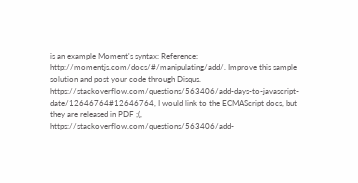is an example Moment's syntax: Reference: http://momentjs.com/docs/#/manipulating/add/. Improve this sample solution and post your code through Disqus. https://stackoverflow.com/questions/563406/add-days-to-javascript-date/12646764#12646764, I would link to the ECMAScript docs, but they are released in PDF ;(, https://stackoverflow.com/questions/563406/add-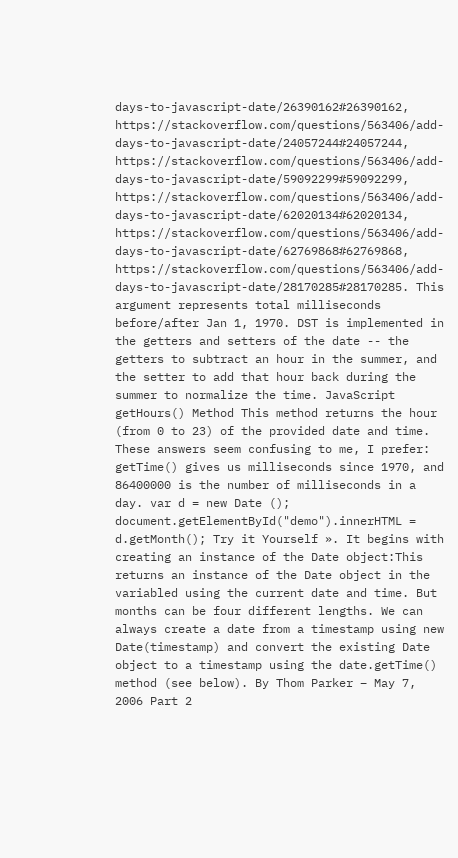days-to-javascript-date/26390162#26390162, https://stackoverflow.com/questions/563406/add-days-to-javascript-date/24057244#24057244, https://stackoverflow.com/questions/563406/add-days-to-javascript-date/59092299#59092299, https://stackoverflow.com/questions/563406/add-days-to-javascript-date/62020134#62020134, https://stackoverflow.com/questions/563406/add-days-to-javascript-date/62769868#62769868, https://stackoverflow.com/questions/563406/add-days-to-javascript-date/28170285#28170285. This argument represents total milliseconds before/after Jan 1, 1970. DST is implemented in the getters and setters of the date -- the getters to subtract an hour in the summer, and the setter to add that hour back during the summer to normalize the time. JavaScript getHours() Method This method returns the hour (from 0 to 23) of the provided date and time. These answers seem confusing to me, I prefer: getTime() gives us milliseconds since 1970, and 86400000 is the number of milliseconds in a day. var d = new Date (); document.getElementById("demo").innerHTML = d.getMonth(); Try it Yourself ». It begins with creating an instance of the Date object:This returns an instance of the Date object in the variabled using the current date and time. But months can be four different lengths. We can always create a date from a timestamp using new Date(timestamp) and convert the existing Date object to a timestamp using the date.getTime() method (see below). By Thom Parker – May 7, 2006 Part 2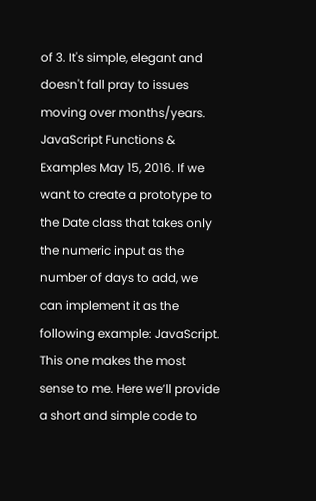of 3. It's simple, elegant and doesn't fall pray to issues moving over months/years. JavaScript Functions & Examples May 15, 2016. If we want to create a prototype to the Date class that takes only the numeric input as the number of days to add, we can implement it as the following example: JavaScript. This one makes the most sense to me. Here we’ll provide a short and simple code to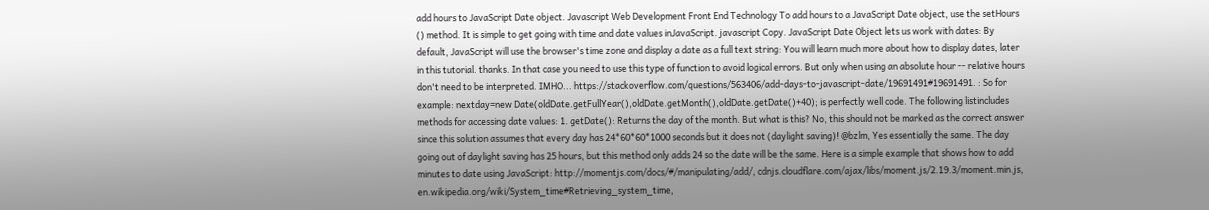add hours to JavaScript Date object. Javascript Web Development Front End Technology To add hours to a JavaScript Date object, use the setHours () method. It is simple to get going with time and date values inJavaScript. javascript Copy. JavaScript Date Object lets us work with dates: By default, JavaScript will use the browser's time zone and display a date as a full text string: You will learn much more about how to display dates, later in this tutorial. thanks. In that case you need to use this type of function to avoid logical errors. But only when using an absolute hour -- relative hours don't need to be interpreted. IMHO... https://stackoverflow.com/questions/563406/add-days-to-javascript-date/19691491#19691491. : So for example: nextday=new Date(oldDate.getFullYear(),oldDate.getMonth(),oldDate.getDate()+40); is perfectly well code. The following listincludes methods for accessing date values: 1. getDate(): Returns the day of the month. But what is this? No, this should not be marked as the correct answer since this solution assumes that every day has 24*60*60*1000 seconds but it does not (daylight saving)! @bzlm, Yes essentially the same. The day going out of daylight saving has 25 hours, but this method only adds 24 so the date will be the same. Here is a simple example that shows how to add minutes to date using JavaScript: http://momentjs.com/docs/#/manipulating/add/, cdnjs.cloudflare.com/ajax/libs/moment.js/2.19.3/moment.min.js, en.wikipedia.org/wiki/System_time#Retrieving_system_time,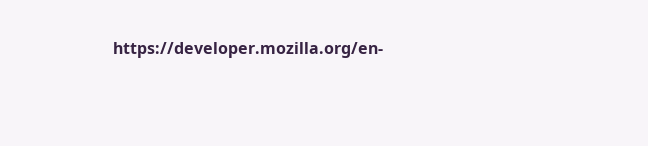https://developer.mozilla.org/en-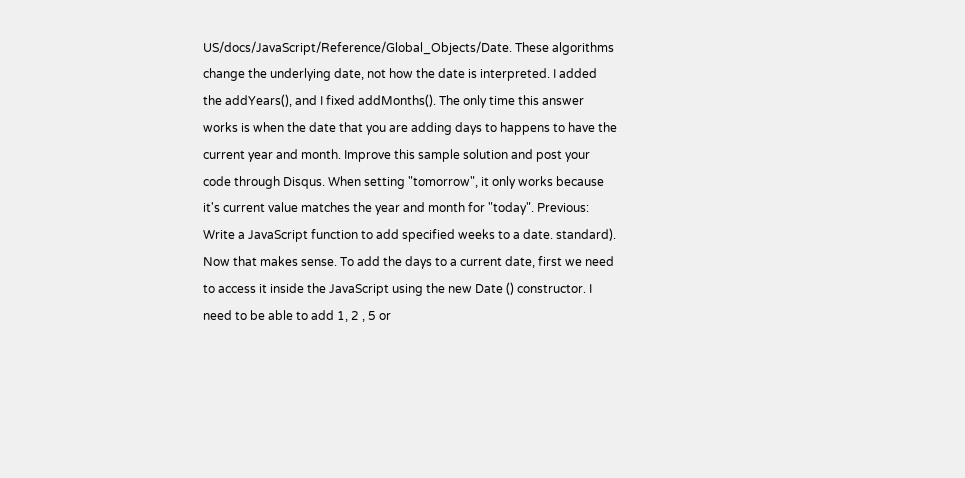US/docs/JavaScript/Reference/Global_Objects/Date. These algorithms change the underlying date, not how the date is interpreted. I added the addYears(), and I fixed addMonths(). The only time this answer works is when the date that you are adding days to happens to have the current year and month. Improve this sample solution and post your code through Disqus. When setting "tomorrow", it only works because it's current value matches the year and month for "today". Previous: Write a JavaScript function to add specified weeks to a date. standard). Now that makes sense. To add the days to a current date, first we need to access it inside the JavaScript using the new Date () constructor. I need to be able to add 1, 2 , 5 or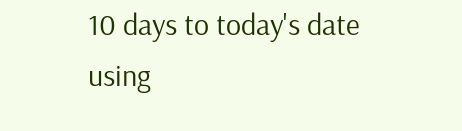10 days to today's date using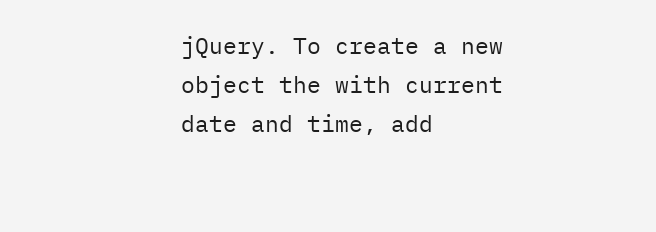jQuery. To create a new object the with current date and time, add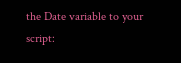the Date variable to your script: